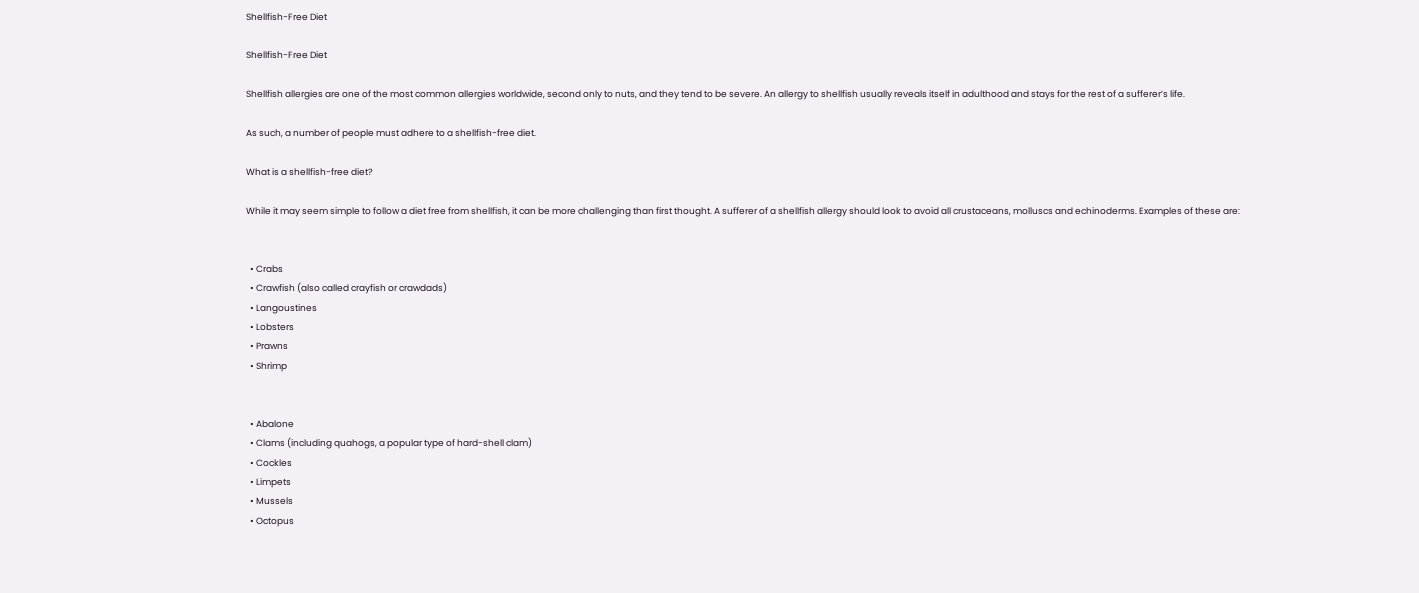Shellfish-Free Diet

Shellfish-Free Diet

Shellfish allergies are one of the most common allergies worldwide, second only to nuts, and they tend to be severe. An allergy to shellfish usually reveals itself in adulthood and stays for the rest of a sufferer’s life.

As such, a number of people must adhere to a shellfish-free diet.

What is a shellfish-free diet?

While it may seem simple to follow a diet free from shellfish, it can be more challenging than first thought. A sufferer of a shellfish allergy should look to avoid all crustaceans, molluscs and echinoderms. Examples of these are:


  • Crabs
  • Crawfish (also called crayfish or crawdads)
  • Langoustines
  • Lobsters
  • Prawns
  • Shrimp


  • Abalone
  • Clams (including quahogs, a popular type of hard-shell clam)
  • Cockles
  • Limpets
  • Mussels
  • Octopus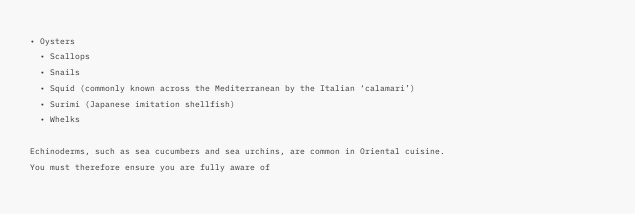• Oysters
  • Scallops
  • Snails
  • Squid (commonly known across the Mediterranean by the Italian ‘calamari’)
  • Surimi (Japanese imitation shellfish)
  • Whelks

Echinoderms, such as sea cucumbers and sea urchins, are common in Oriental cuisine. You must therefore ensure you are fully aware of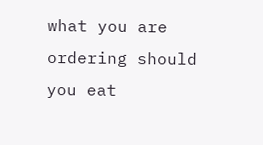what you are ordering should you eat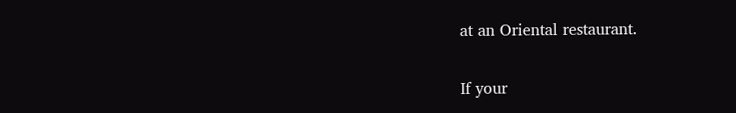at an Oriental restaurant.

If your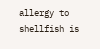allergy to shellfish is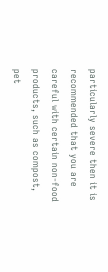particularly severe then it is recommended that you are careful with certain non-food products, such as compost, pet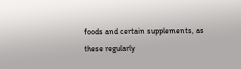foods and certain supplements, as these regularly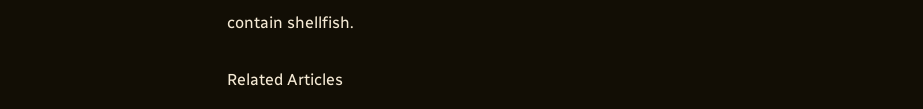contain shellfish.

Related Articles